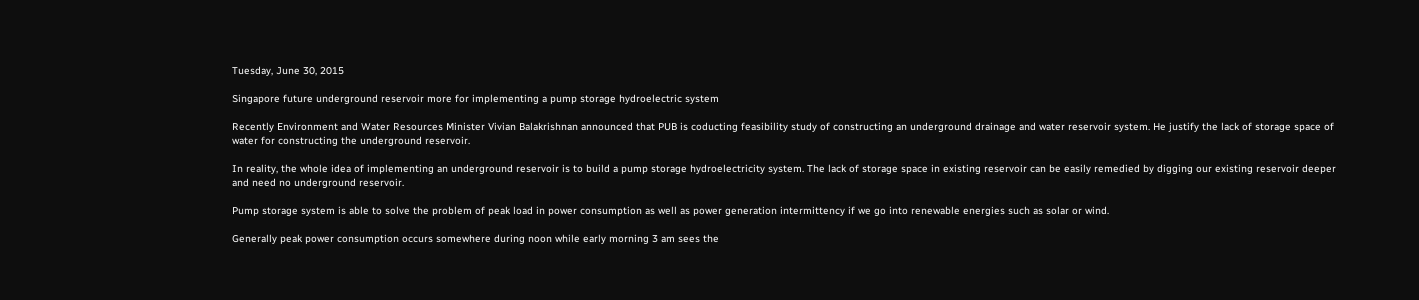Tuesday, June 30, 2015

Singapore future underground reservoir more for implementing a pump storage hydroelectric system

Recently Environment and Water Resources Minister Vivian Balakrishnan announced that PUB is coducting feasibility study of constructing an underground drainage and water reservoir system. He justify the lack of storage space of water for constructing the underground reservoir.

In reality, the whole idea of implementing an underground reservoir is to build a pump storage hydroelectricity system. The lack of storage space in existing reservoir can be easily remedied by digging our existing reservoir deeper and need no underground reservoir.

Pump storage system is able to solve the problem of peak load in power consumption as well as power generation intermittency if we go into renewable energies such as solar or wind.

Generally peak power consumption occurs somewhere during noon while early morning 3 am sees the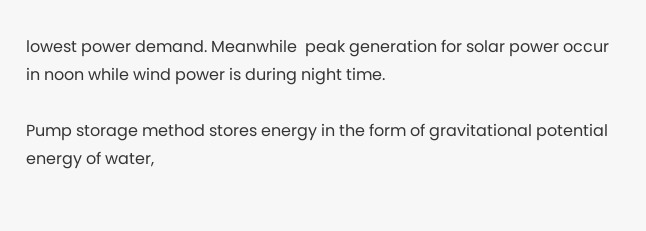lowest power demand. Meanwhile  peak generation for solar power occur in noon while wind power is during night time.

Pump storage method stores energy in the form of gravitational potential energy of water,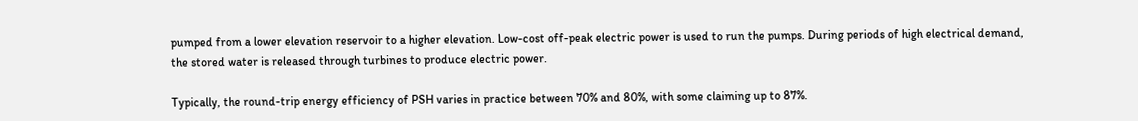pumped from a lower elevation reservoir to a higher elevation. Low-cost off-peak electric power is used to run the pumps. During periods of high electrical demand, the stored water is released through turbines to produce electric power.

Typically, the round-trip energy efficiency of PSH varies in practice between 70% and 80%, with some claiming up to 87%.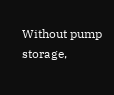Without pump storage,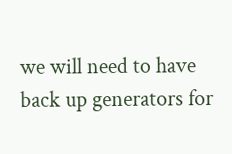we will need to have back up generators for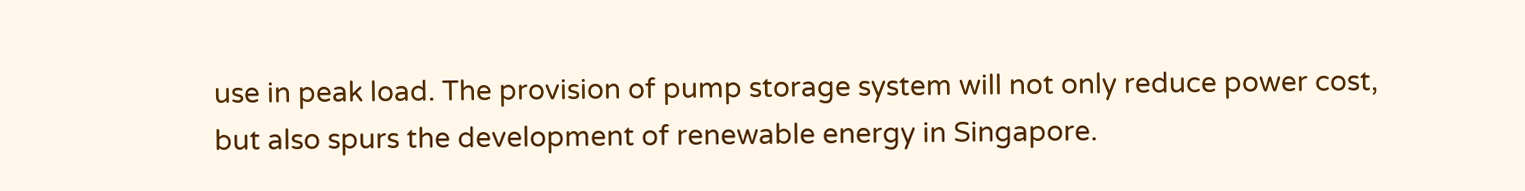use in peak load. The provision of pump storage system will not only reduce power cost, but also spurs the development of renewable energy in Singapore.